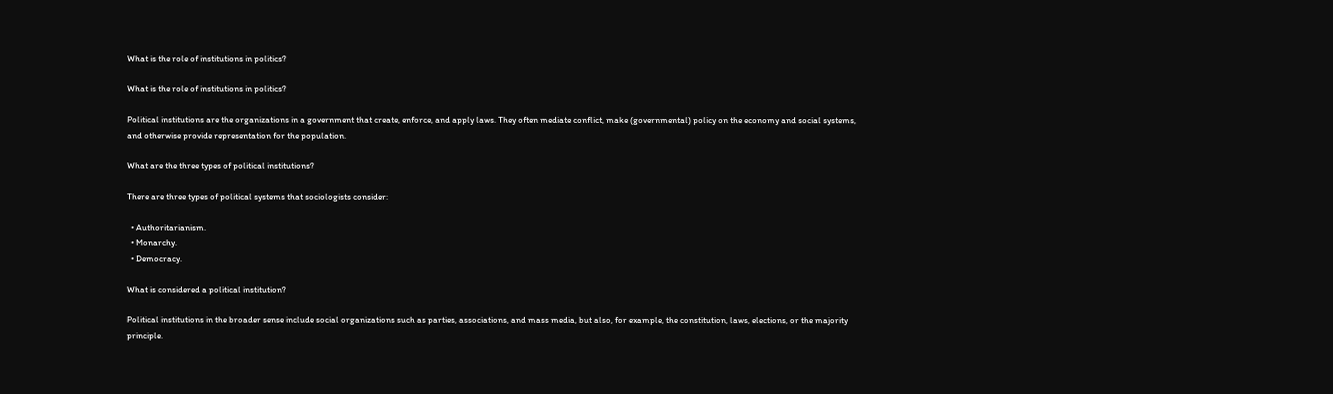What is the role of institutions in politics?

What is the role of institutions in politics?

Political institutions are the organizations in a government that create, enforce, and apply laws. They often mediate conflict, make (governmental) policy on the economy and social systems, and otherwise provide representation for the population.

What are the three types of political institutions?

There are three types of political systems that sociologists consider:

  • Authoritarianism.
  • Monarchy.
  • Democracy.

What is considered a political institution?

Political institutions in the broader sense include social organizations such as parties, associations, and mass media, but also, for example, the constitution, laws, elections, or the majority principle.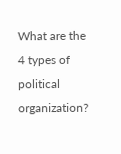What are the 4 types of political organization?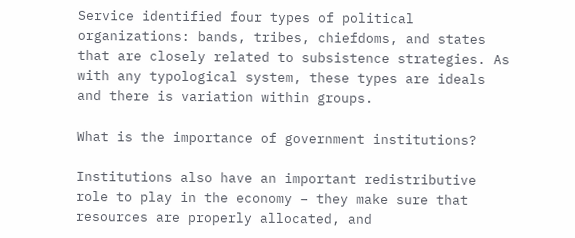Service identified four types of political organizations: bands, tribes, chiefdoms, and states that are closely related to subsistence strategies. As with any typological system, these types are ideals and there is variation within groups.

What is the importance of government institutions?

Institutions also have an important redistributive role to play in the economy – they make sure that resources are properly allocated, and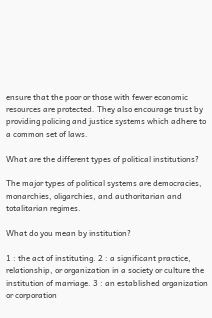ensure that the poor or those with fewer economic resources are protected. They also encourage trust by providing policing and justice systems which adhere to a common set of laws.

What are the different types of political institutions?

The major types of political systems are democracies, monarchies, oligarchies, and authoritarian and totalitarian regimes.

What do you mean by institution?

1 : the act of instituting. 2 : a significant practice, relationship, or organization in a society or culture the institution of marriage. 3 : an established organization or corporation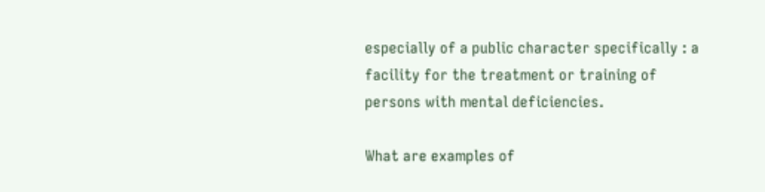especially of a public character specifically : a facility for the treatment or training of persons with mental deficiencies.

What are examples of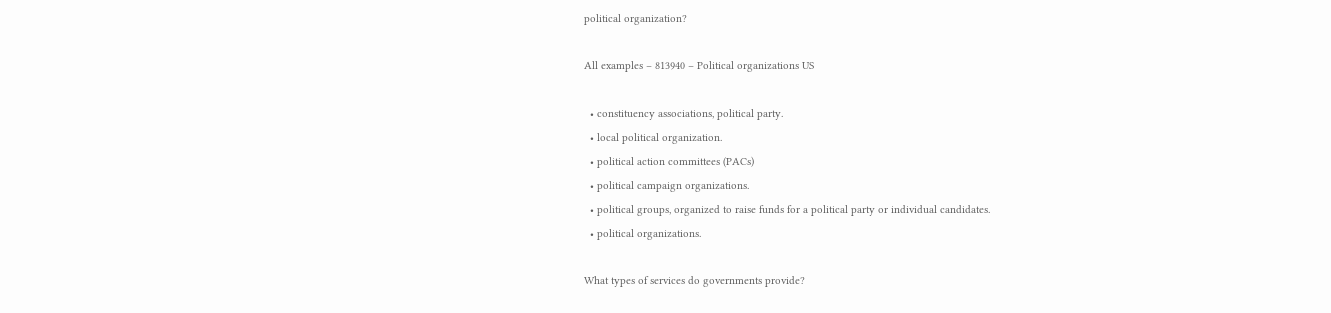political organization?

All examples – 813940 – Political organizations US

  • constituency associations, political party.
  • local political organization.
  • political action committees (PACs)
  • political campaign organizations.
  • political groups, organized to raise funds for a political party or individual candidates.
  • political organizations.

What types of services do governments provide?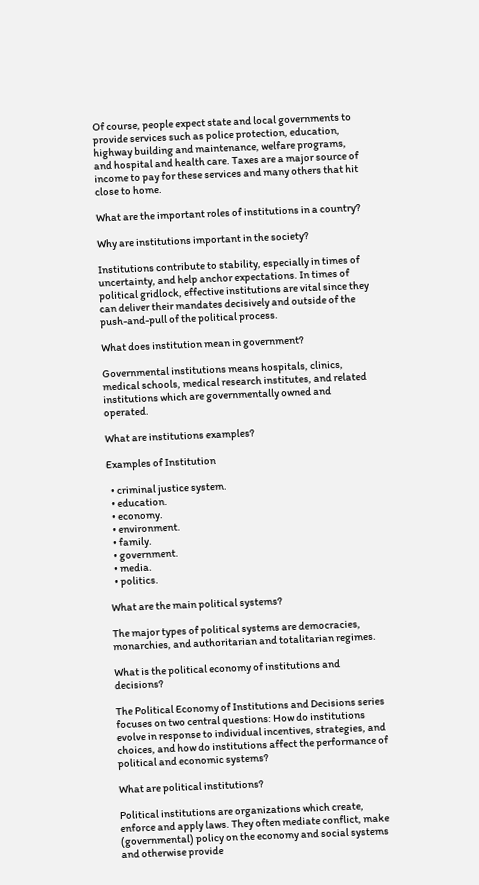Of course, people expect state and local governments to provide services such as police protection, education, highway building and maintenance, welfare programs, and hospital and health care. Taxes are a major source of income to pay for these services and many others that hit close to home.

What are the important roles of institutions in a country?

Why are institutions important in the society?

Institutions contribute to stability, especially in times of uncertainty, and help anchor expectations. In times of political gridlock, effective institutions are vital since they can deliver their mandates decisively and outside of the push-and-pull of the political process.

What does institution mean in government?

Governmental institutions means hospitals, clinics, medical schools, medical research institutes, and related institutions which are governmentally owned and operated.

What are institutions examples?

Examples of Institution

  • criminal justice system.
  • education.
  • economy.
  • environment.
  • family.
  • government.
  • media.
  • politics.

What are the main political systems?

The major types of political systems are democracies, monarchies, and authoritarian and totalitarian regimes.

What is the political economy of institutions and decisions?

The Political Economy of Institutions and Decisions series focuses on two central questions: How do institutions evolve in response to individual incentives, strategies, and choices, and how do institutions affect the performance of political and economic systems?

What are political institutions?

Political institutions are organizations which create, enforce and apply laws. They often mediate conflict, make (governmental) policy on the economy and social systems and otherwise provide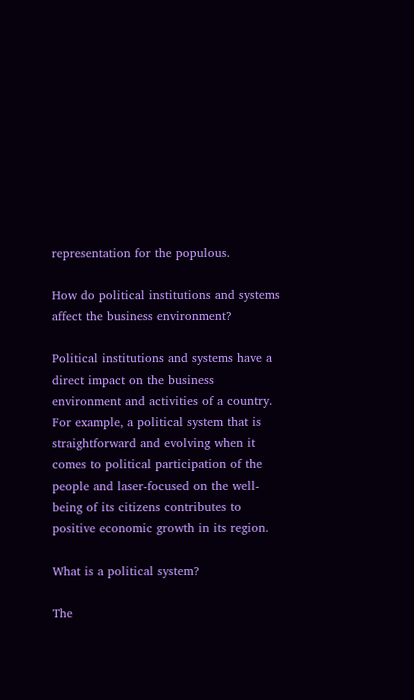representation for the populous.

How do political institutions and systems affect the business environment?

Political institutions and systems have a direct impact on the business environment and activities of a country. For example, a political system that is straightforward and evolving when it comes to political participation of the people and laser-focused on the well-being of its citizens contributes to positive economic growth in its region.

What is a political system?

The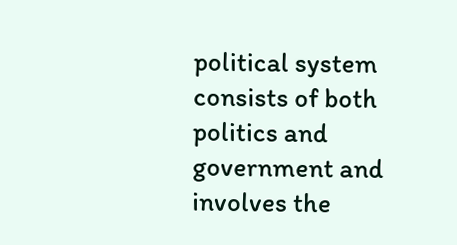political system consists of both politics and government and involves the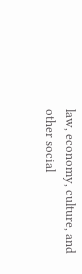law, economy, culture, and other social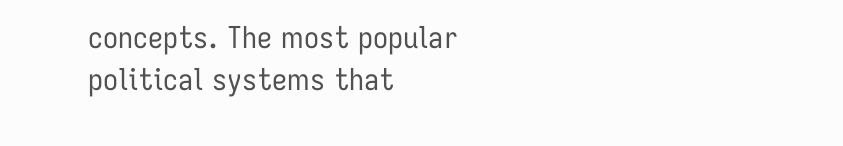concepts. The most popular political systems that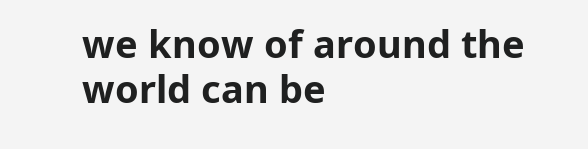we know of around the world can be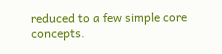reduced to a few simple core concepts.